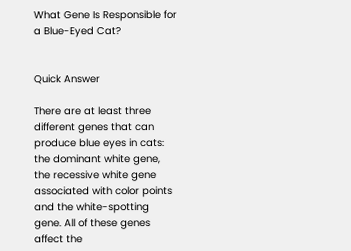What Gene Is Responsible for a Blue-Eyed Cat?


Quick Answer

There are at least three different genes that can produce blue eyes in cats: the dominant white gene, the recessive white gene associated with color points and the white-spotting gene. All of these genes affect the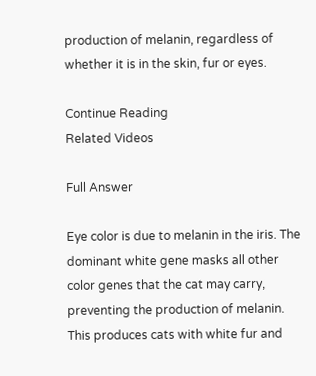production of melanin, regardless of whether it is in the skin, fur or eyes.

Continue Reading
Related Videos

Full Answer

Eye color is due to melanin in the iris. The dominant white gene masks all other color genes that the cat may carry, preventing the production of melanin. This produces cats with white fur and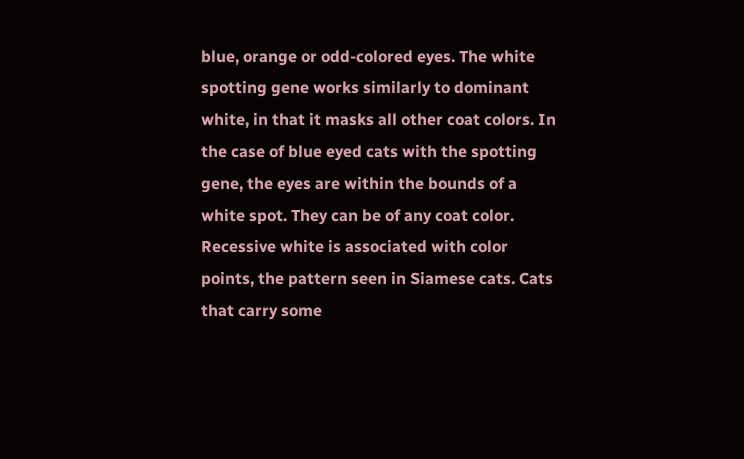blue, orange or odd-colored eyes. The white spotting gene works similarly to dominant white, in that it masks all other coat colors. In the case of blue eyed cats with the spotting gene, the eyes are within the bounds of a white spot. They can be of any coat color. Recessive white is associated with color points, the pattern seen in Siamese cats. Cats that carry some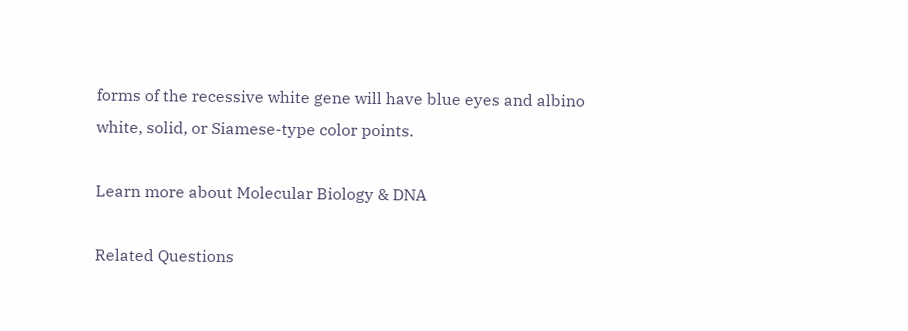forms of the recessive white gene will have blue eyes and albino white, solid, or Siamese-type color points.

Learn more about Molecular Biology & DNA

Related Questions